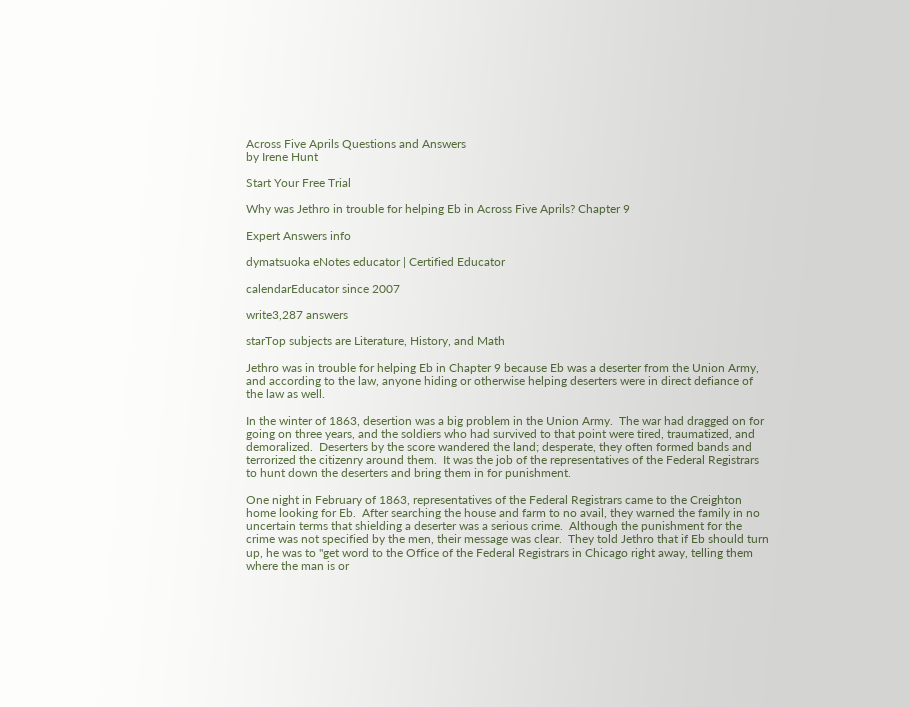Across Five Aprils Questions and Answers
by Irene Hunt

Start Your Free Trial

Why was Jethro in trouble for helping Eb in Across Five Aprils? Chapter 9

Expert Answers info

dymatsuoka eNotes educator | Certified Educator

calendarEducator since 2007

write3,287 answers

starTop subjects are Literature, History, and Math

Jethro was in trouble for helping Eb in Chapter 9 because Eb was a deserter from the Union Army, and according to the law, anyone hiding or otherwise helping deserters were in direct defiance of the law as well.

In the winter of 1863, desertion was a big problem in the Union Army.  The war had dragged on for going on three years, and the soldiers who had survived to that point were tired, traumatized, and demoralized.  Deserters by the score wandered the land; desperate, they often formed bands and terrorized the citizenry around them.  It was the job of the representatives of the Federal Registrars to hunt down the deserters and bring them in for punishment.

One night in February of 1863, representatives of the Federal Registrars came to the Creighton home looking for Eb.  After searching the house and farm to no avail, they warned the family in no uncertain terms that shielding a deserter was a serious crime.  Although the punishment for the crime was not specified by the men, their message was clear.  They told Jethro that if Eb should turn up, he was to "get word to the Office of the Federal Registrars in Chicago right away, telling them where the man is or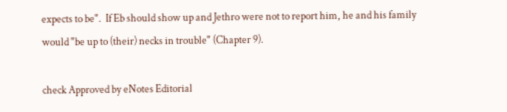expects to be".  If Eb should show up and Jethro were not to report him, he and his family would "be up to (their) necks in trouble" (Chapter 9).

check Approved by eNotes Editorial